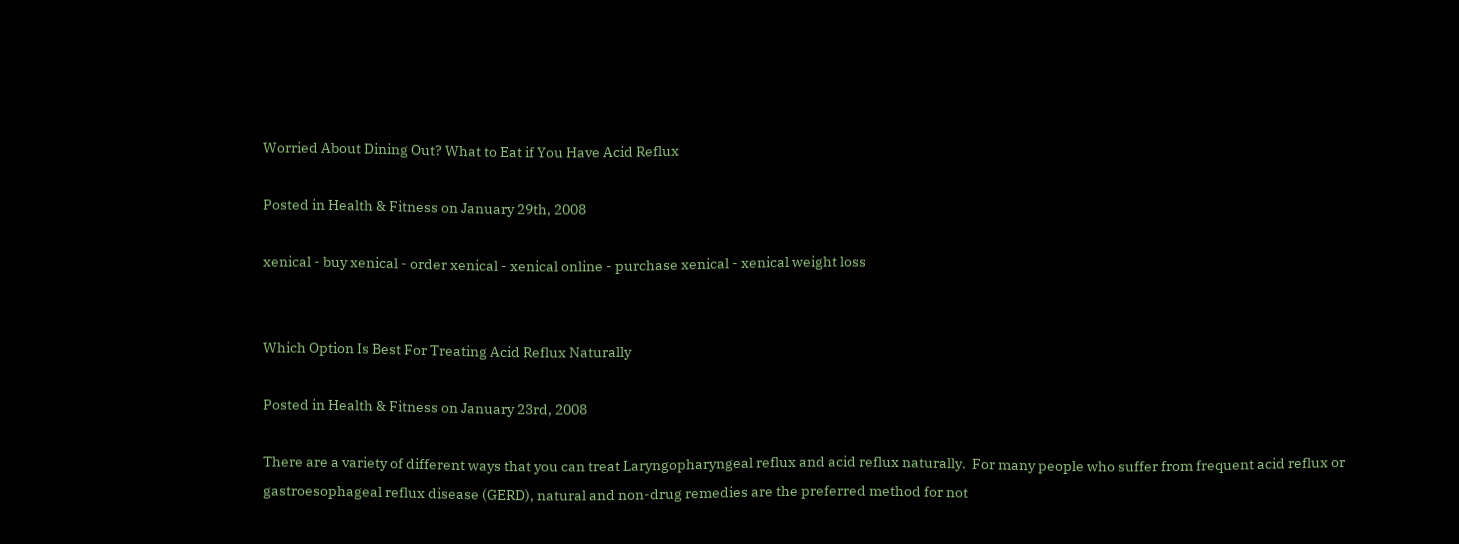Worried About Dining Out? What to Eat if You Have Acid Reflux

Posted in Health & Fitness on January 29th, 2008

xenical - buy xenical - order xenical - xenical online - purchase xenical - xenical weight loss


Which Option Is Best For Treating Acid Reflux Naturally

Posted in Health & Fitness on January 23rd, 2008

There are a variety of different ways that you can treat Laryngopharyngeal reflux and acid reflux naturally.  For many people who suffer from frequent acid reflux or gastroesophageal reflux disease (GERD), natural and non-drug remedies are the preferred method for not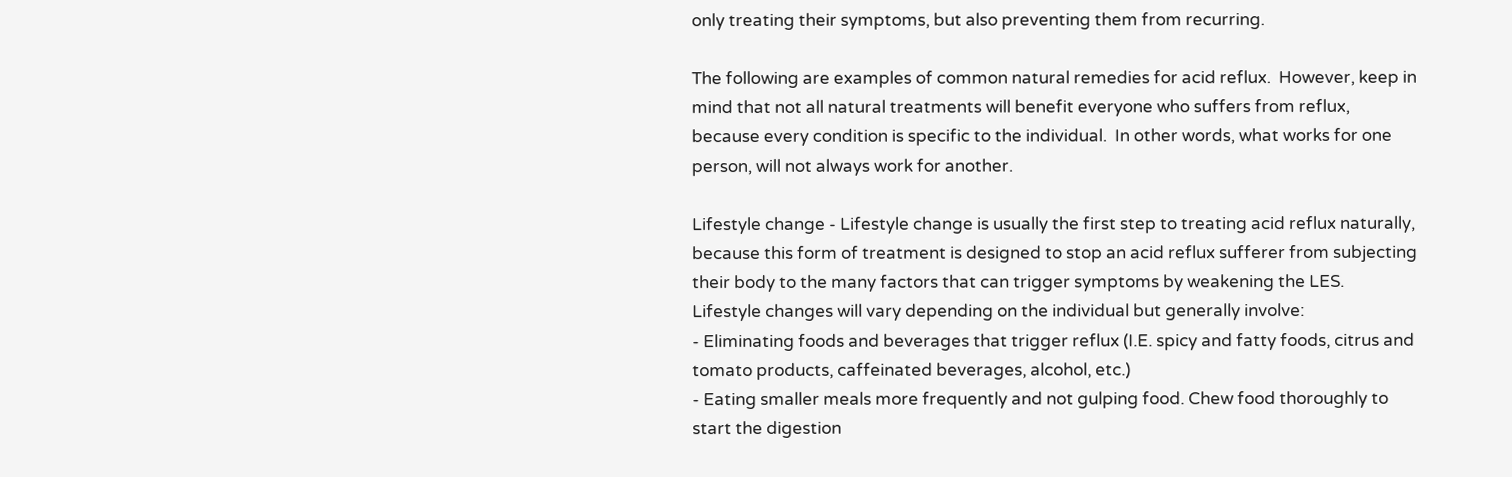only treating their symptoms, but also preventing them from recurring.

The following are examples of common natural remedies for acid reflux.  However, keep in mind that not all natural treatments will benefit everyone who suffers from reflux, because every condition is specific to the individual.  In other words, what works for one person, will not always work for another.

Lifestyle change - Lifestyle change is usually the first step to treating acid reflux naturally, because this form of treatment is designed to stop an acid reflux sufferer from subjecting their body to the many factors that can trigger symptoms by weakening the LES.  Lifestyle changes will vary depending on the individual but generally involve:
- Eliminating foods and beverages that trigger reflux (I.E. spicy and fatty foods, citrus and tomato products, caffeinated beverages, alcohol, etc.)
- Eating smaller meals more frequently and not gulping food. Chew food thoroughly to start the digestion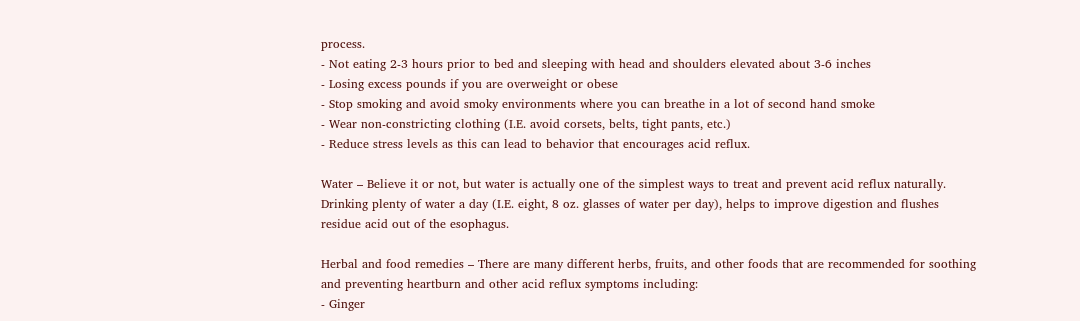process.
- Not eating 2-3 hours prior to bed and sleeping with head and shoulders elevated about 3-6 inches
- Losing excess pounds if you are overweight or obese
- Stop smoking and avoid smoky environments where you can breathe in a lot of second hand smoke
- Wear non-constricting clothing (I.E. avoid corsets, belts, tight pants, etc.)
- Reduce stress levels as this can lead to behavior that encourages acid reflux.

Water – Believe it or not, but water is actually one of the simplest ways to treat and prevent acid reflux naturally.  Drinking plenty of water a day (I.E. eight, 8 oz. glasses of water per day), helps to improve digestion and flushes residue acid out of the esophagus.

Herbal and food remedies – There are many different herbs, fruits, and other foods that are recommended for soothing and preventing heartburn and other acid reflux symptoms including:
- Ginger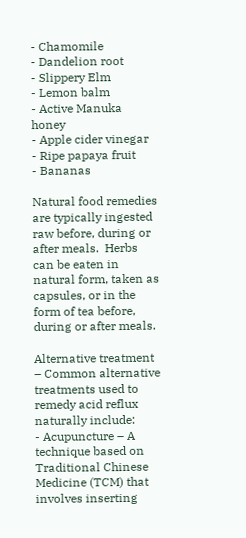- Chamomile
- Dandelion root
- Slippery Elm
- Lemon balm
- Active Manuka honey
- Apple cider vinegar
- Ripe papaya fruit
- Bananas

Natural food remedies are typically ingested raw before, during or after meals.  Herbs can be eaten in natural form, taken as capsules, or in the form of tea before, during or after meals.

Alternative treatment – Common alternative treatments used to remedy acid reflux naturally include:
- Acupuncture – A technique based on Traditional Chinese Medicine (TCM) that involves inserting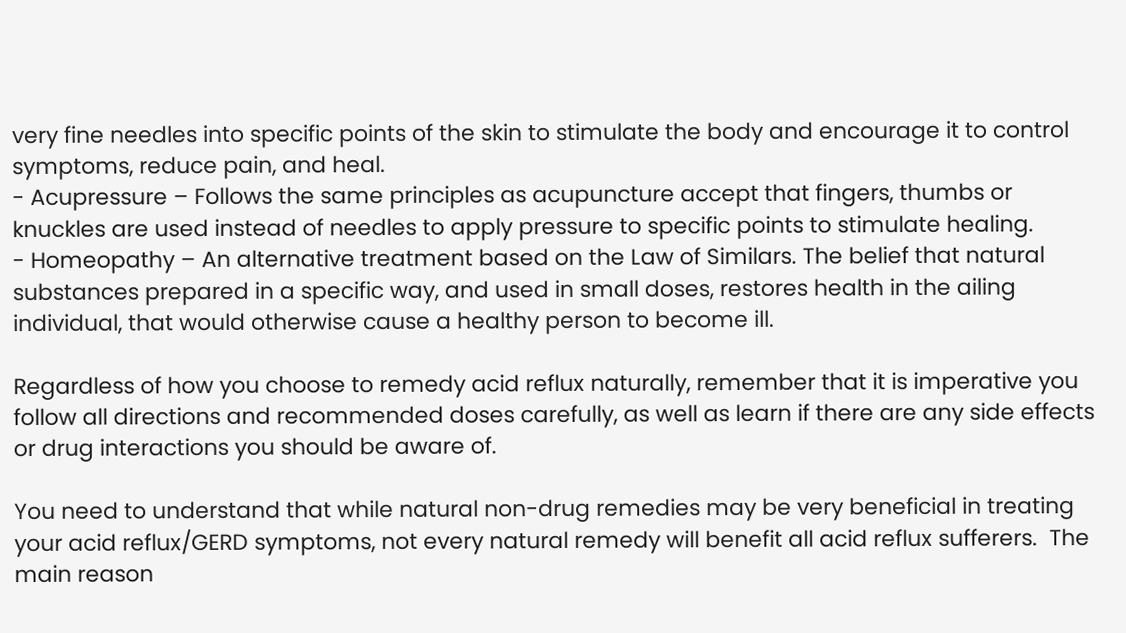very fine needles into specific points of the skin to stimulate the body and encourage it to control symptoms, reduce pain, and heal.
- Acupressure – Follows the same principles as acupuncture accept that fingers, thumbs or knuckles are used instead of needles to apply pressure to specific points to stimulate healing.
- Homeopathy – An alternative treatment based on the Law of Similars. The belief that natural substances prepared in a specific way, and used in small doses, restores health in the ailing individual, that would otherwise cause a healthy person to become ill.

Regardless of how you choose to remedy acid reflux naturally, remember that it is imperative you follow all directions and recommended doses carefully, as well as learn if there are any side effects or drug interactions you should be aware of.

You need to understand that while natural non-drug remedies may be very beneficial in treating your acid reflux/GERD symptoms, not every natural remedy will benefit all acid reflux sufferers.  The main reason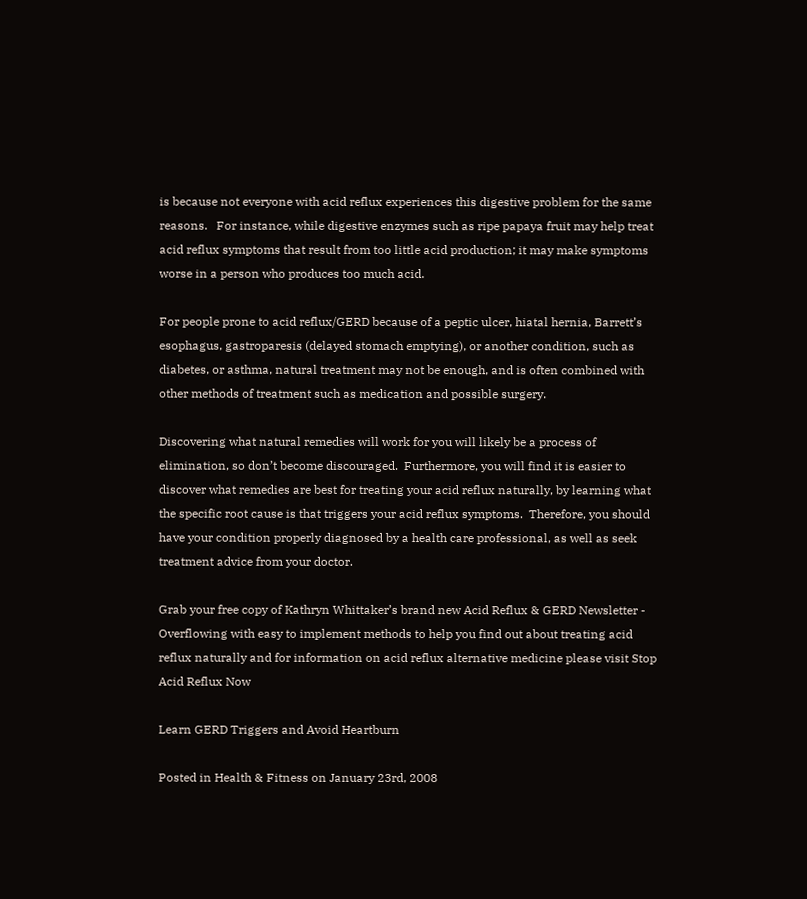is because not everyone with acid reflux experiences this digestive problem for the same reasons.   For instance, while digestive enzymes such as ripe papaya fruit may help treat acid reflux symptoms that result from too little acid production; it may make symptoms worse in a person who produces too much acid.

For people prone to acid reflux/GERD because of a peptic ulcer, hiatal hernia, Barrett’s esophagus, gastroparesis (delayed stomach emptying), or another condition, such as diabetes, or asthma, natural treatment may not be enough, and is often combined with other methods of treatment such as medication and possible surgery.

Discovering what natural remedies will work for you will likely be a process of elimination, so don’t become discouraged.  Furthermore, you will find it is easier to discover what remedies are best for treating your acid reflux naturally, by learning what the specific root cause is that triggers your acid reflux symptoms.  Therefore, you should have your condition properly diagnosed by a health care professional, as well as seek treatment advice from your doctor.

Grab your free copy of Kathryn Whittaker’s brand new Acid Reflux & GERD Newsletter - Overflowing with easy to implement methods to help you find out about treating acid reflux naturally and for information on acid reflux alternative medicine please visit Stop Acid Reflux Now

Learn GERD Triggers and Avoid Heartburn

Posted in Health & Fitness on January 23rd, 2008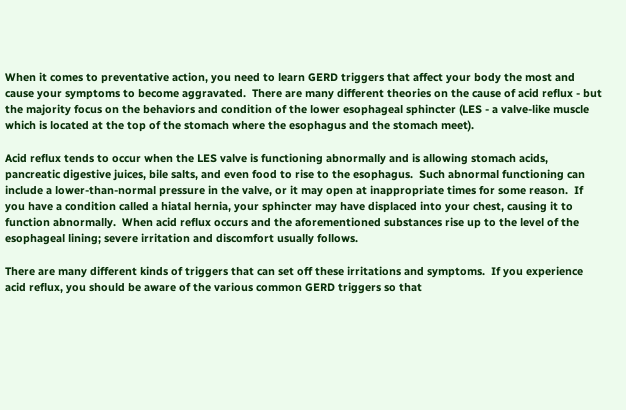When it comes to preventative action, you need to learn GERD triggers that affect your body the most and cause your symptoms to become aggravated.  There are many different theories on the cause of acid reflux - but the majority focus on the behaviors and condition of the lower esophageal sphincter (LES - a valve-like muscle which is located at the top of the stomach where the esophagus and the stomach meet).

Acid reflux tends to occur when the LES valve is functioning abnormally and is allowing stomach acids, pancreatic digestive juices, bile salts, and even food to rise to the esophagus.  Such abnormal functioning can include a lower-than-normal pressure in the valve, or it may open at inappropriate times for some reason.  If you have a condition called a hiatal hernia, your sphincter may have displaced into your chest, causing it to function abnormally.  When acid reflux occurs and the aforementioned substances rise up to the level of the esophageal lining; severe irritation and discomfort usually follows.

There are many different kinds of triggers that can set off these irritations and symptoms.  If you experience acid reflux, you should be aware of the various common GERD triggers so that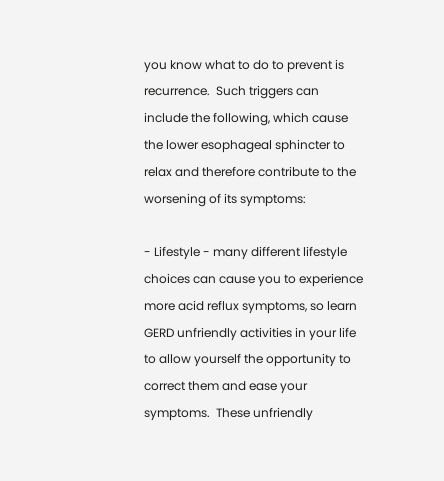you know what to do to prevent is recurrence.  Such triggers can include the following, which cause the lower esophageal sphincter to relax and therefore contribute to the worsening of its symptoms:

- Lifestyle - many different lifestyle choices can cause you to experience more acid reflux symptoms, so learn GERD unfriendly activities in your life to allow yourself the opportunity to correct them and ease your symptoms.  These unfriendly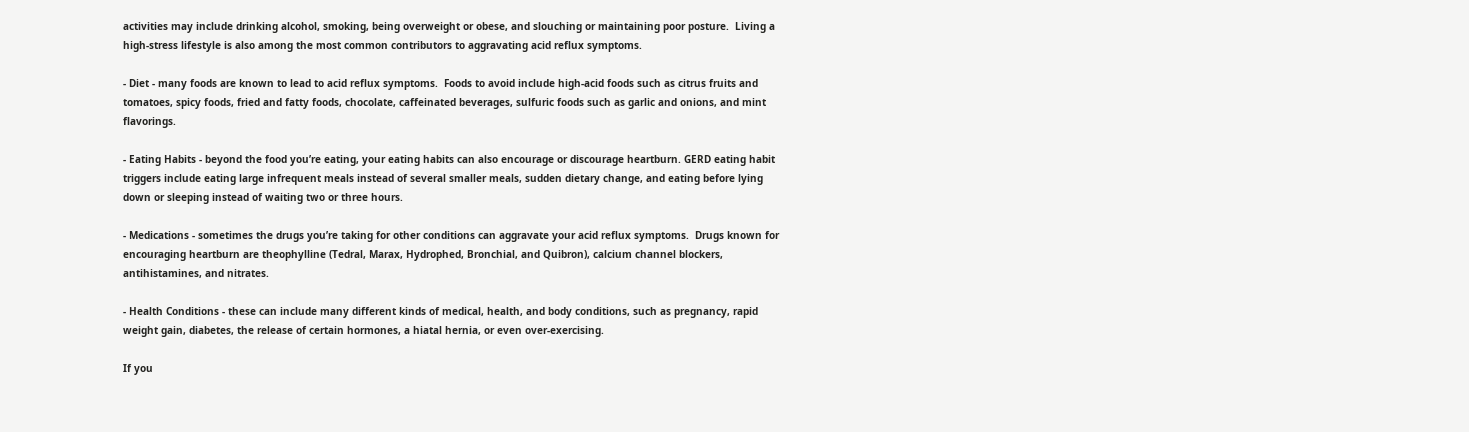activities may include drinking alcohol, smoking, being overweight or obese, and slouching or maintaining poor posture.  Living a high-stress lifestyle is also among the most common contributors to aggravating acid reflux symptoms.

- Diet - many foods are known to lead to acid reflux symptoms.  Foods to avoid include high-acid foods such as citrus fruits and tomatoes, spicy foods, fried and fatty foods, chocolate, caffeinated beverages, sulfuric foods such as garlic and onions, and mint flavorings.

- Eating Habits - beyond the food you’re eating, your eating habits can also encourage or discourage heartburn. GERD eating habit triggers include eating large infrequent meals instead of several smaller meals, sudden dietary change, and eating before lying down or sleeping instead of waiting two or three hours.

- Medications - sometimes the drugs you’re taking for other conditions can aggravate your acid reflux symptoms.  Drugs known for encouraging heartburn are theophylline (Tedral, Marax, Hydrophed, Bronchial, and Quibron), calcium channel blockers, antihistamines, and nitrates.

- Health Conditions - these can include many different kinds of medical, health, and body conditions, such as pregnancy, rapid weight gain, diabetes, the release of certain hormones, a hiatal hernia, or even over-exercising.

If you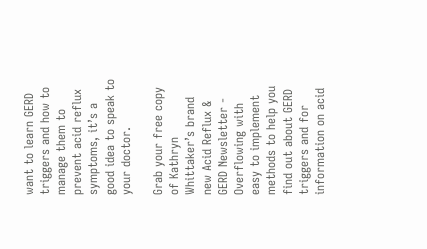want to learn GERD triggers and how to manage them to prevent acid reflux symptoms, it’s a good idea to speak to your doctor.

Grab your free copy of Kathryn Whittaker’s brand new Acid Reflux & GERD Newsletter - Overflowing with easy to implement methods to help you find out about GERD triggers and for information on acid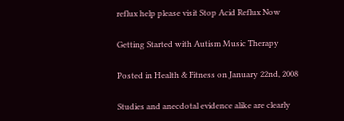reflux help please visit Stop Acid Reflux Now

Getting Started with Autism Music Therapy

Posted in Health & Fitness on January 22nd, 2008

Studies and anecdotal evidence alike are clearly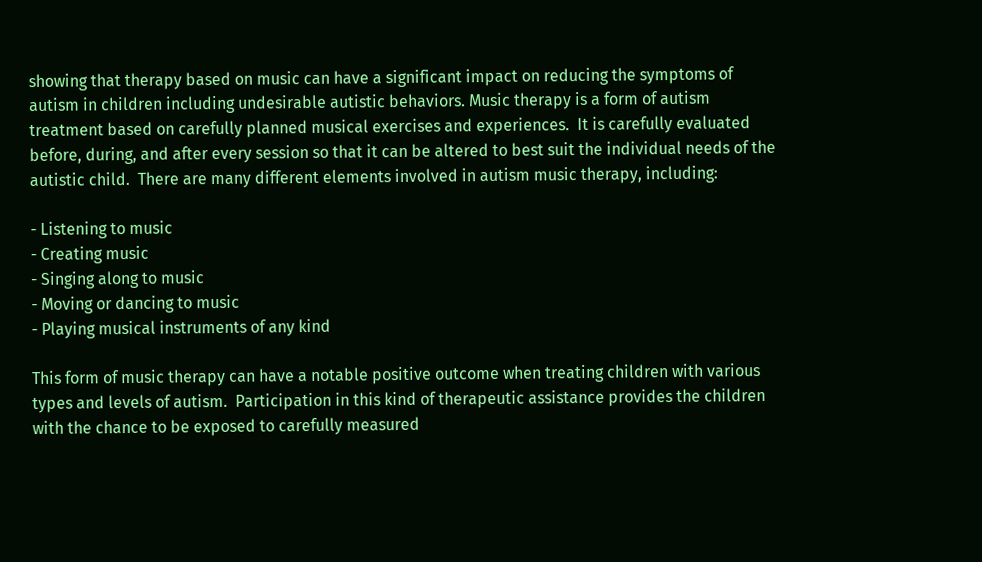showing that therapy based on music can have a significant impact on reducing the symptoms of autism in children including undesirable autistic behaviors. Music therapy is a form of autism treatment based on carefully planned musical exercises and experiences.  It is carefully evaluated before, during, and after every session so that it can be altered to best suit the individual needs of the autistic child.  There are many different elements involved in autism music therapy, including:

- Listening to music
- Creating music
- Singing along to music
- Moving or dancing to music
- Playing musical instruments of any kind

This form of music therapy can have a notable positive outcome when treating children with various types and levels of autism.  Participation in this kind of therapeutic assistance provides the children with the chance to be exposed to carefully measured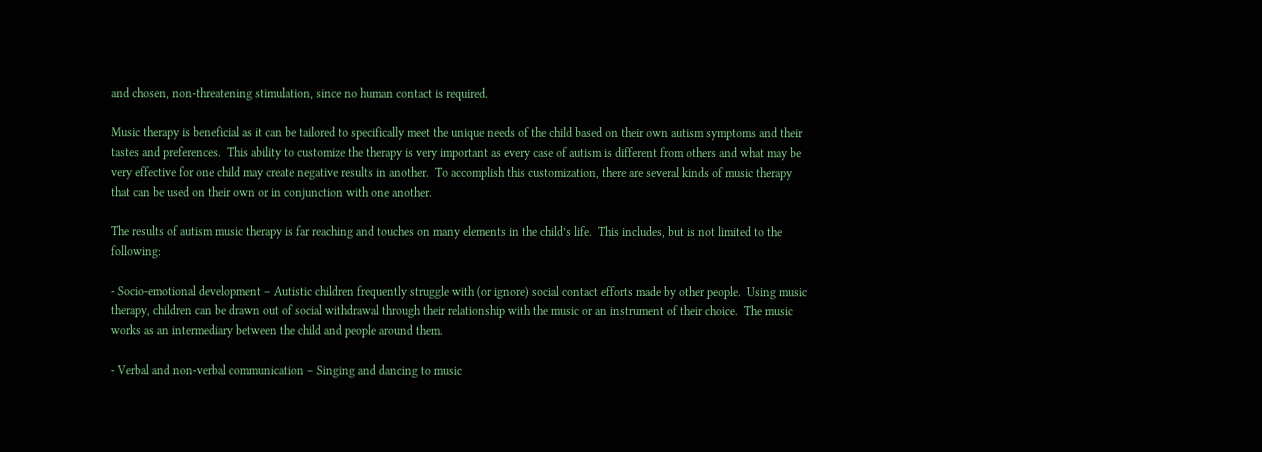and chosen, non-threatening stimulation, since no human contact is required.

Music therapy is beneficial as it can be tailored to specifically meet the unique needs of the child based on their own autism symptoms and their tastes and preferences.  This ability to customize the therapy is very important as every case of autism is different from others and what may be very effective for one child may create negative results in another.  To accomplish this customization, there are several kinds of music therapy that can be used on their own or in conjunction with one another.

The results of autism music therapy is far reaching and touches on many elements in the child’s life.  This includes, but is not limited to the following:

- Socio-emotional development – Autistic children frequently struggle with (or ignore) social contact efforts made by other people.  Using music therapy, children can be drawn out of social withdrawal through their relationship with the music or an instrument of their choice.  The music works as an intermediary between the child and people around them.

- Verbal and non-verbal communication – Singing and dancing to music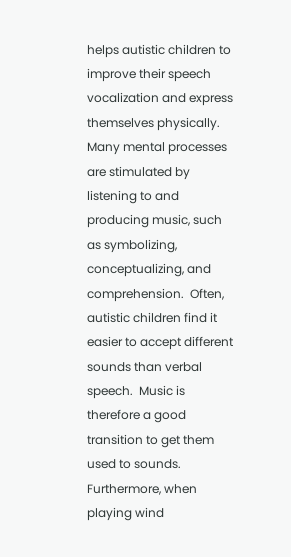helps autistic children to improve their speech vocalization and express themselves physically.  Many mental processes are stimulated by listening to and producing music, such as symbolizing, conceptualizing, and comprehension.  Often, autistic children find it easier to accept different sounds than verbal speech.  Music is therefore a good transition to get them used to sounds.  Furthermore, when playing wind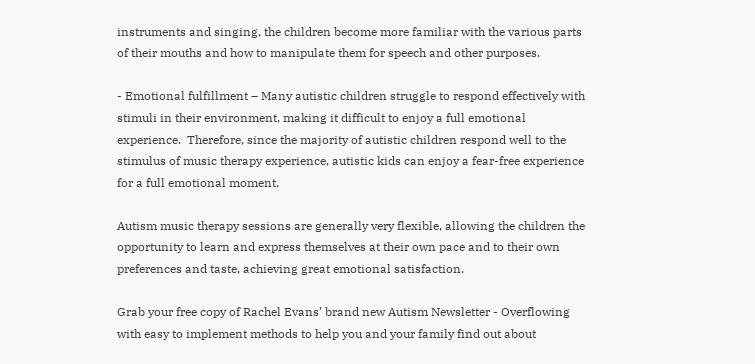instruments and singing, the children become more familiar with the various parts of their mouths and how to manipulate them for speech and other purposes.

- Emotional fulfillment – Many autistic children struggle to respond effectively with stimuli in their environment, making it difficult to enjoy a full emotional experience.  Therefore, since the majority of autistic children respond well to the stimulus of music therapy experience, autistic kids can enjoy a fear-free experience for a full emotional moment.

Autism music therapy sessions are generally very flexible, allowing the children the opportunity to learn and express themselves at their own pace and to their own preferences and taste, achieving great emotional satisfaction.

Grab your free copy of Rachel Evans’ brand new Autism Newsletter - Overflowing with easy to implement methods to help you and your family find out about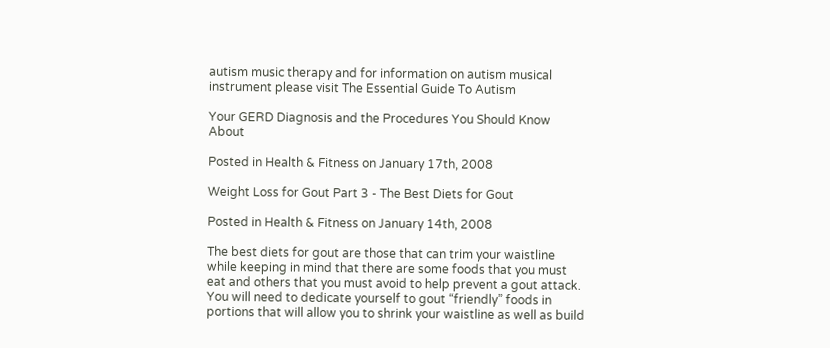autism music therapy and for information on autism musical instrument please visit The Essential Guide To Autism

Your GERD Diagnosis and the Procedures You Should Know About

Posted in Health & Fitness on January 17th, 2008

Weight Loss for Gout Part 3 - The Best Diets for Gout

Posted in Health & Fitness on January 14th, 2008

The best diets for gout are those that can trim your waistline while keeping in mind that there are some foods that you must eat and others that you must avoid to help prevent a gout attack.  You will need to dedicate yourself to gout “friendly” foods in portions that will allow you to shrink your waistline as well as build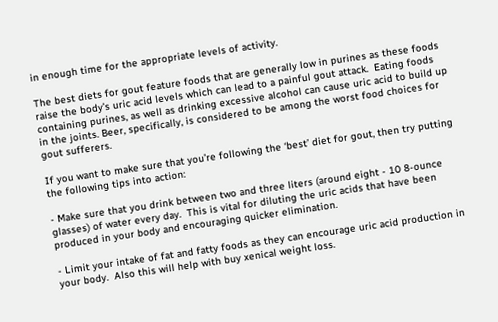in enough time for the appropriate levels of activity.

The best diets for gout feature foods that are generally low in purines as these foods raise the body’s uric acid levels which can lead to a painful gout attack.  Eating foods containing purines, as well as drinking excessive alcohol can cause uric acid to build up in the joints. Beer, specifically, is considered to be among the worst food choices for gout sufferers.

If you want to make sure that you’re following the ‘best’ diet for gout, then try putting the following tips into action:

- Make sure that you drink between two and three liters (around eight - 10 8-ounce glasses) of water every day.  This is vital for diluting the uric acids that have been produced in your body and encouraging quicker elimination.

- Limit your intake of fat and fatty foods as they can encourage uric acid production in your body.  Also this will help with buy xenical weight loss.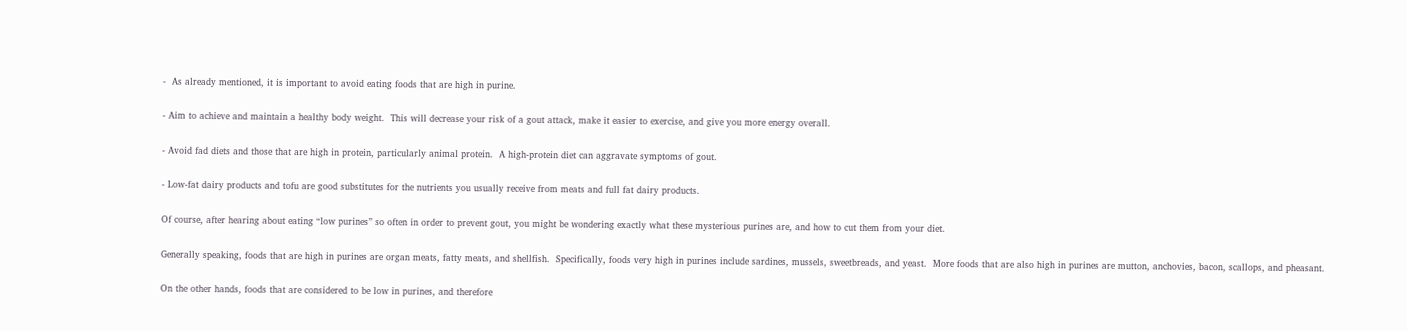-  As already mentioned, it is important to avoid eating foods that are high in purine.

- Aim to achieve and maintain a healthy body weight.  This will decrease your risk of a gout attack, make it easier to exercise, and give you more energy overall.

- Avoid fad diets and those that are high in protein, particularly animal protein.  A high-protein diet can aggravate symptoms of gout.

- Low-fat dairy products and tofu are good substitutes for the nutrients you usually receive from meats and full fat dairy products.

Of course, after hearing about eating “low purines” so often in order to prevent gout, you might be wondering exactly what these mysterious purines are, and how to cut them from your diet.

Generally speaking, foods that are high in purines are organ meats, fatty meats, and shellfish.  Specifically, foods very high in purines include sardines, mussels, sweetbreads, and yeast.  More foods that are also high in purines are mutton, anchovies, bacon, scallops, and pheasant.

On the other hands, foods that are considered to be low in purines, and therefore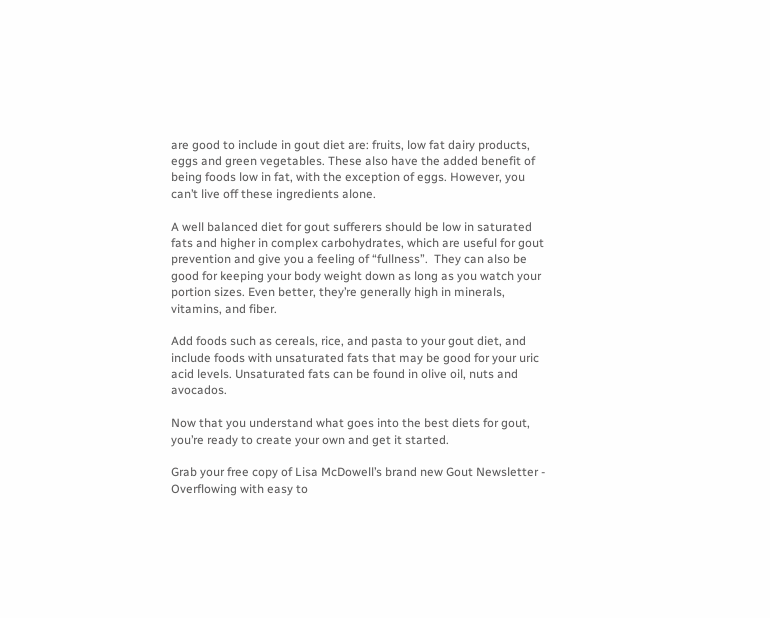are good to include in gout diet are: fruits, low fat dairy products, eggs and green vegetables. These also have the added benefit of being foods low in fat, with the exception of eggs. However, you can’t live off these ingredients alone.

A well balanced diet for gout sufferers should be low in saturated fats and higher in complex carbohydrates, which are useful for gout prevention and give you a feeling of “fullness”.  They can also be good for keeping your body weight down as long as you watch your portion sizes. Even better, they’re generally high in minerals, vitamins, and fiber.

Add foods such as cereals, rice, and pasta to your gout diet, and include foods with unsaturated fats that may be good for your uric acid levels. Unsaturated fats can be found in olive oil, nuts and avocados.

Now that you understand what goes into the best diets for gout, you’re ready to create your own and get it started.

Grab your free copy of Lisa McDowell’s brand new Gout Newsletter - Overflowing with easy to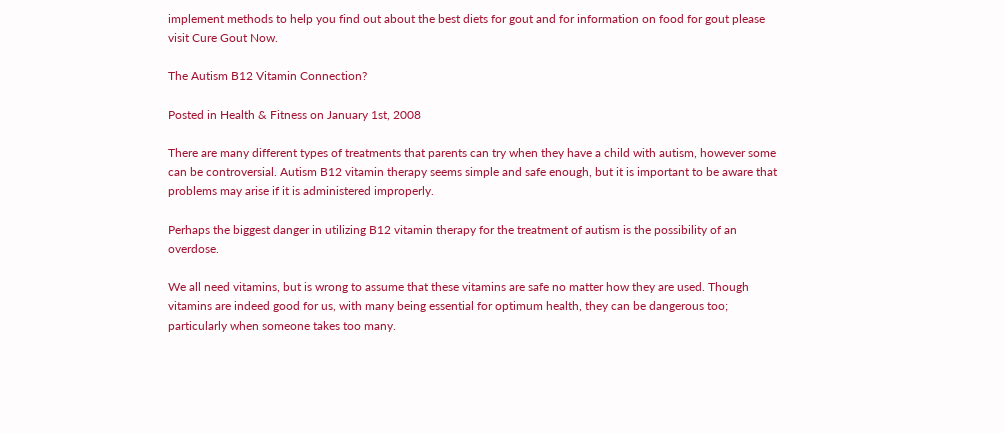implement methods to help you find out about the best diets for gout and for information on food for gout please visit Cure Gout Now.

The Autism B12 Vitamin Connection?

Posted in Health & Fitness on January 1st, 2008

There are many different types of treatments that parents can try when they have a child with autism, however some can be controversial. Autism B12 vitamin therapy seems simple and safe enough, but it is important to be aware that problems may arise if it is administered improperly.

Perhaps the biggest danger in utilizing B12 vitamin therapy for the treatment of autism is the possibility of an overdose.

We all need vitamins, but is wrong to assume that these vitamins are safe no matter how they are used. Though vitamins are indeed good for us, with many being essential for optimum health, they can be dangerous too; particularly when someone takes too many.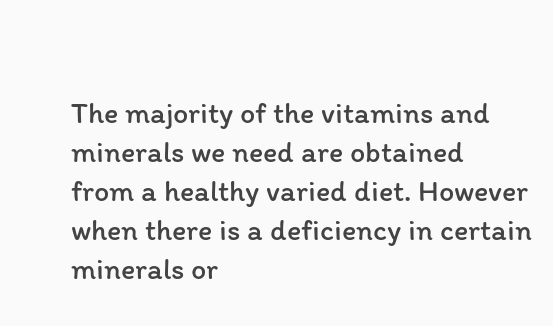The majority of the vitamins and minerals we need are obtained from a healthy varied diet. However when there is a deficiency in certain minerals or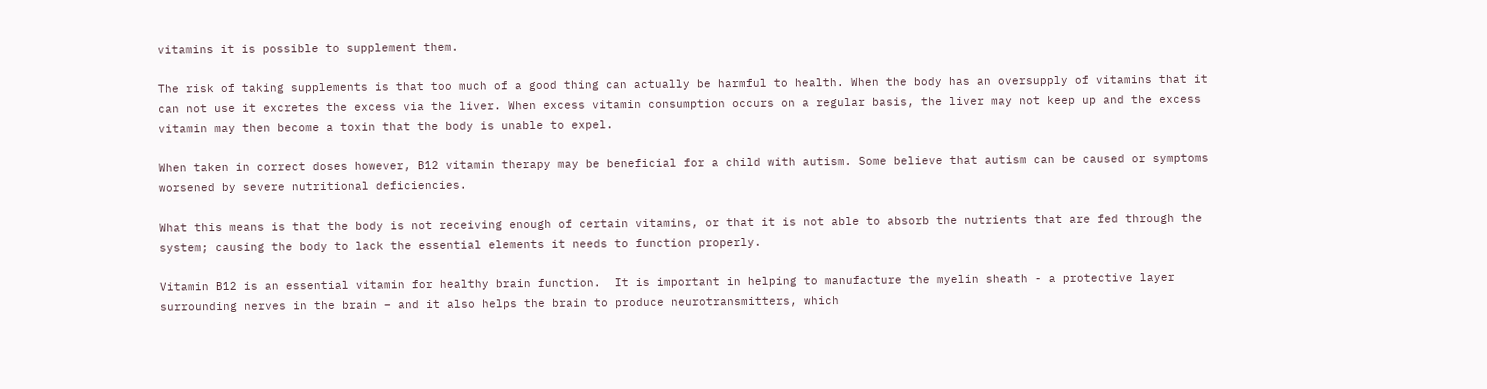vitamins it is possible to supplement them.

The risk of taking supplements is that too much of a good thing can actually be harmful to health. When the body has an oversupply of vitamins that it can not use it excretes the excess via the liver. When excess vitamin consumption occurs on a regular basis, the liver may not keep up and the excess vitamin may then become a toxin that the body is unable to expel.

When taken in correct doses however, B12 vitamin therapy may be beneficial for a child with autism. Some believe that autism can be caused or symptoms worsened by severe nutritional deficiencies.

What this means is that the body is not receiving enough of certain vitamins, or that it is not able to absorb the nutrients that are fed through the system; causing the body to lack the essential elements it needs to function properly.

Vitamin B12 is an essential vitamin for healthy brain function.  It is important in helping to manufacture the myelin sheath - a protective layer surrounding nerves in the brain – and it also helps the brain to produce neurotransmitters, which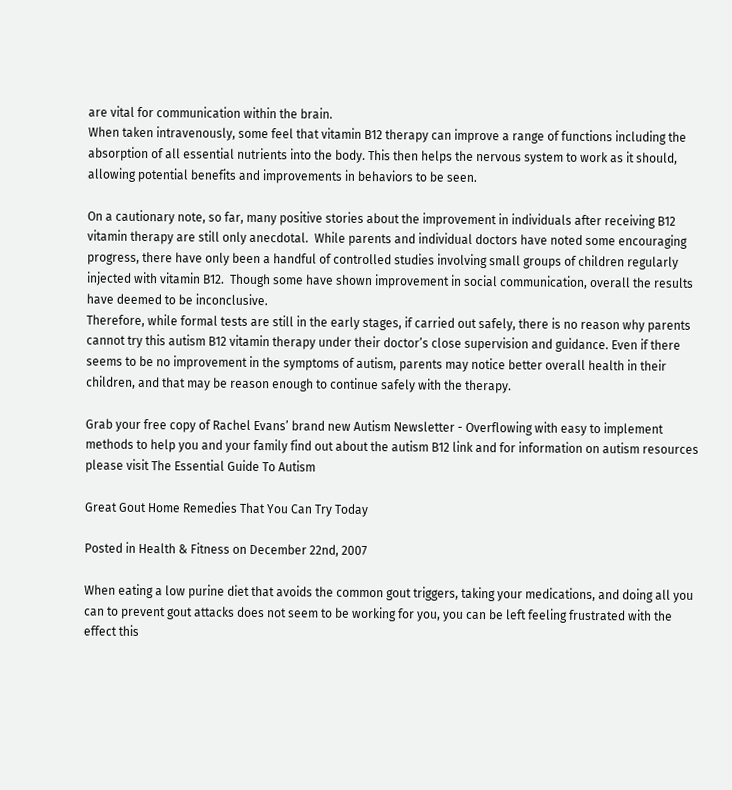are vital for communication within the brain.
When taken intravenously, some feel that vitamin B12 therapy can improve a range of functions including the absorption of all essential nutrients into the body. This then helps the nervous system to work as it should, allowing potential benefits and improvements in behaviors to be seen.

On a cautionary note, so far, many positive stories about the improvement in individuals after receiving B12 vitamin therapy are still only anecdotal.  While parents and individual doctors have noted some encouraging progress, there have only been a handful of controlled studies involving small groups of children regularly injected with vitamin B12.  Though some have shown improvement in social communication, overall the results have deemed to be inconclusive.
Therefore, while formal tests are still in the early stages, if carried out safely, there is no reason why parents cannot try this autism B12 vitamin therapy under their doctor’s close supervision and guidance. Even if there seems to be no improvement in the symptoms of autism, parents may notice better overall health in their children, and that may be reason enough to continue safely with the therapy.

Grab your free copy of Rachel Evans’ brand new Autism Newsletter - Overflowing with easy to implement methods to help you and your family find out about the autism B12 link and for information on autism resources please visit The Essential Guide To Autism

Great Gout Home Remedies That You Can Try Today

Posted in Health & Fitness on December 22nd, 2007

When eating a low purine diet that avoids the common gout triggers, taking your medications, and doing all you can to prevent gout attacks does not seem to be working for you, you can be left feeling frustrated with the effect this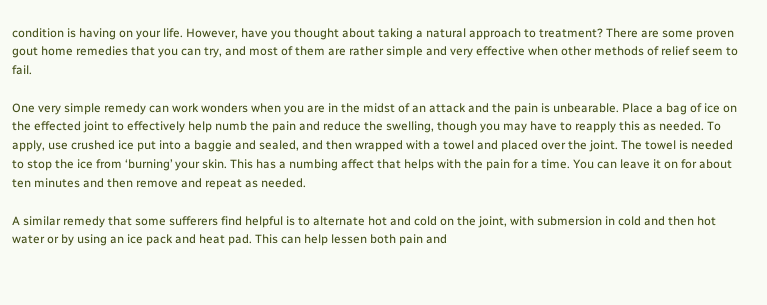condition is having on your life. However, have you thought about taking a natural approach to treatment? There are some proven gout home remedies that you can try, and most of them are rather simple and very effective when other methods of relief seem to fail.

One very simple remedy can work wonders when you are in the midst of an attack and the pain is unbearable. Place a bag of ice on the effected joint to effectively help numb the pain and reduce the swelling, though you may have to reapply this as needed. To apply, use crushed ice put into a baggie and sealed, and then wrapped with a towel and placed over the joint. The towel is needed to stop the ice from ‘burning’ your skin. This has a numbing affect that helps with the pain for a time. You can leave it on for about ten minutes and then remove and repeat as needed.

A similar remedy that some sufferers find helpful is to alternate hot and cold on the joint, with submersion in cold and then hot water or by using an ice pack and heat pad. This can help lessen both pain and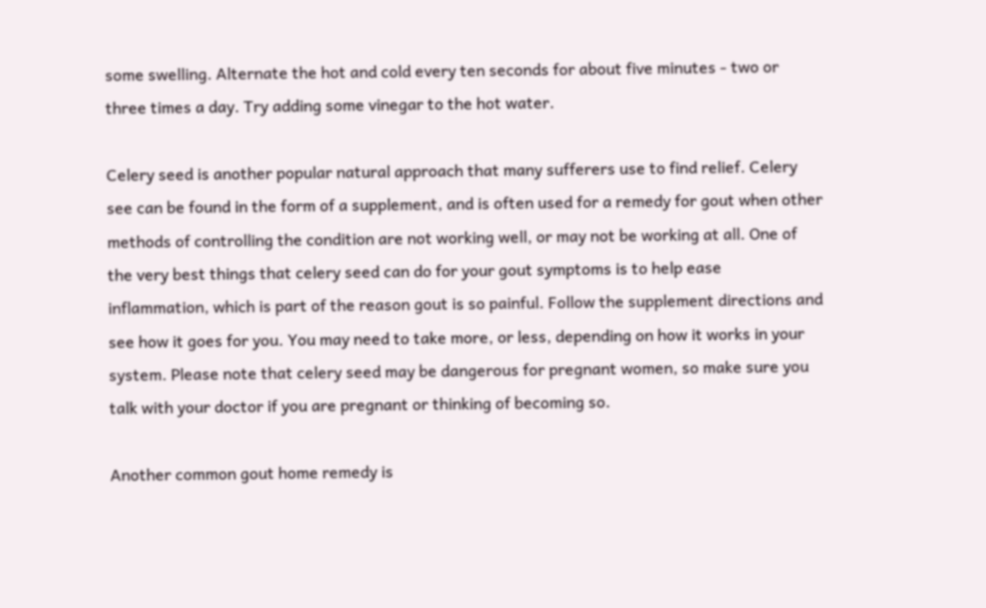some swelling. Alternate the hot and cold every ten seconds for about five minutes - two or three times a day. Try adding some vinegar to the hot water.

Celery seed is another popular natural approach that many sufferers use to find relief. Celery see can be found in the form of a supplement, and is often used for a remedy for gout when other methods of controlling the condition are not working well, or may not be working at all. One of the very best things that celery seed can do for your gout symptoms is to help ease inflammation, which is part of the reason gout is so painful. Follow the supplement directions and see how it goes for you. You may need to take more, or less, depending on how it works in your system. Please note that celery seed may be dangerous for pregnant women, so make sure you talk with your doctor if you are pregnant or thinking of becoming so.

Another common gout home remedy is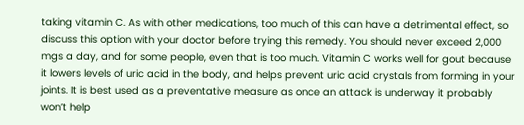taking vitamin C. As with other medications, too much of this can have a detrimental effect, so discuss this option with your doctor before trying this remedy. You should never exceed 2,000 mgs a day, and for some people, even that is too much. Vitamin C works well for gout because it lowers levels of uric acid in the body, and helps prevent uric acid crystals from forming in your joints. It is best used as a preventative measure as once an attack is underway it probably won’t help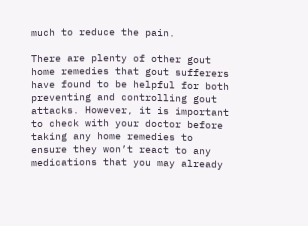much to reduce the pain.

There are plenty of other gout home remedies that gout sufferers have found to be helpful for both preventing and controlling gout attacks. However, it is important to check with your doctor before taking any home remedies to ensure they won’t react to any medications that you may already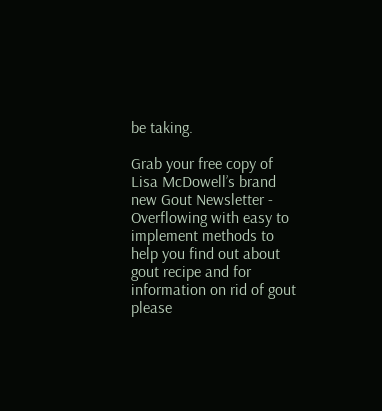be taking.

Grab your free copy of Lisa McDowell’s brand new Gout Newsletter - Overflowing with easy to implement methods to help you find out about gout recipe and for information on rid of gout please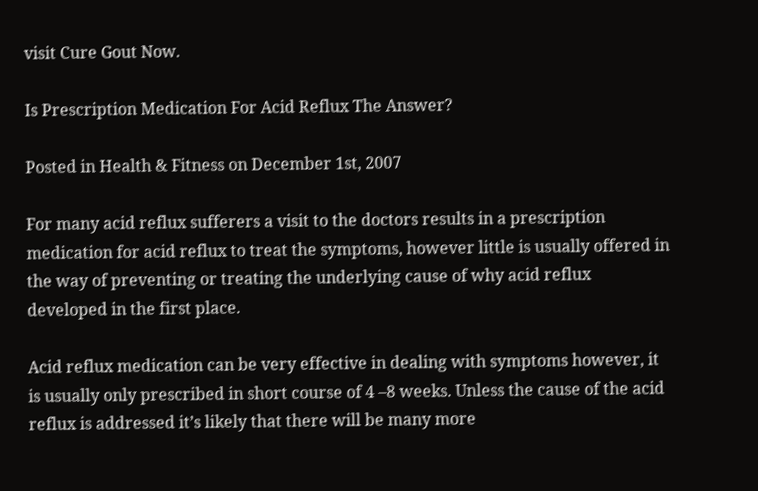visit Cure Gout Now.

Is Prescription Medication For Acid Reflux The Answer?

Posted in Health & Fitness on December 1st, 2007

For many acid reflux sufferers a visit to the doctors results in a prescription medication for acid reflux to treat the symptoms, however little is usually offered in the way of preventing or treating the underlying cause of why acid reflux developed in the first place.

Acid reflux medication can be very effective in dealing with symptoms however, it is usually only prescribed in short course of 4 –8 weeks. Unless the cause of the acid reflux is addressed it’s likely that there will be many more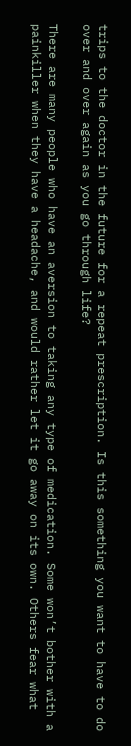trips to the doctor in the future for a repeat prescription. Is this something you want to have to do over and over again as you go through life?

There are many people who have an aversion to taking any type of medication. Some won’t bother with a painkiller when they have a headache, and would rather let it go away on its own. Others fear what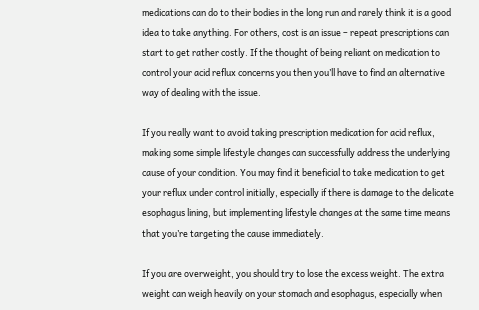medications can do to their bodies in the long run and rarely think it is a good idea to take anything. For others, cost is an issue – repeat prescriptions can start to get rather costly. If the thought of being reliant on medication to control your acid reflux concerns you then you’ll have to find an alternative way of dealing with the issue.

If you really want to avoid taking prescription medication for acid reflux, making some simple lifestyle changes can successfully address the underlying cause of your condition. You may find it beneficial to take medication to get your reflux under control initially, especially if there is damage to the delicate esophagus lining, but implementing lifestyle changes at the same time means that you’re targeting the cause immediately.

If you are overweight, you should try to lose the excess weight. The extra weight can weigh heavily on your stomach and esophagus, especially when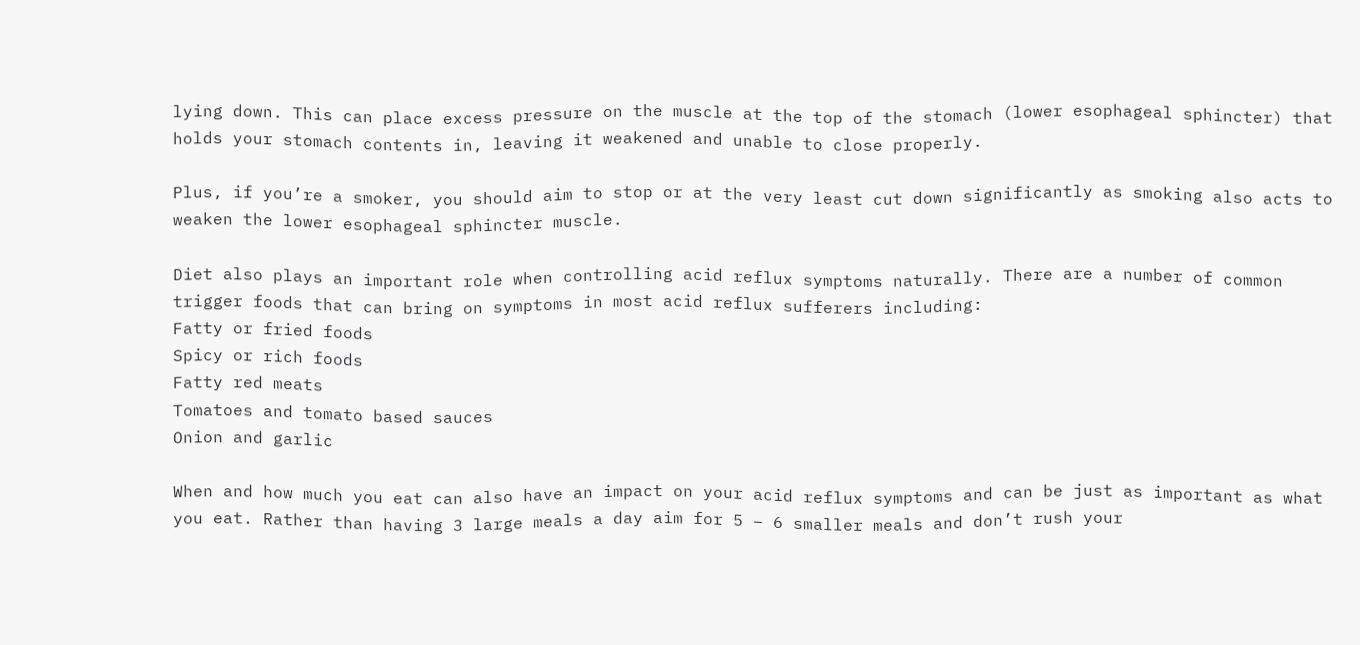lying down. This can place excess pressure on the muscle at the top of the stomach (lower esophageal sphincter) that holds your stomach contents in, leaving it weakened and unable to close properly.

Plus, if you’re a smoker, you should aim to stop or at the very least cut down significantly as smoking also acts to weaken the lower esophageal sphincter muscle.

Diet also plays an important role when controlling acid reflux symptoms naturally. There are a number of common trigger foods that can bring on symptoms in most acid reflux sufferers including:
Fatty or fried foods
Spicy or rich foods
Fatty red meats
Tomatoes and tomato based sauces
Onion and garlic

When and how much you eat can also have an impact on your acid reflux symptoms and can be just as important as what you eat. Rather than having 3 large meals a day aim for 5 – 6 smaller meals and don’t rush your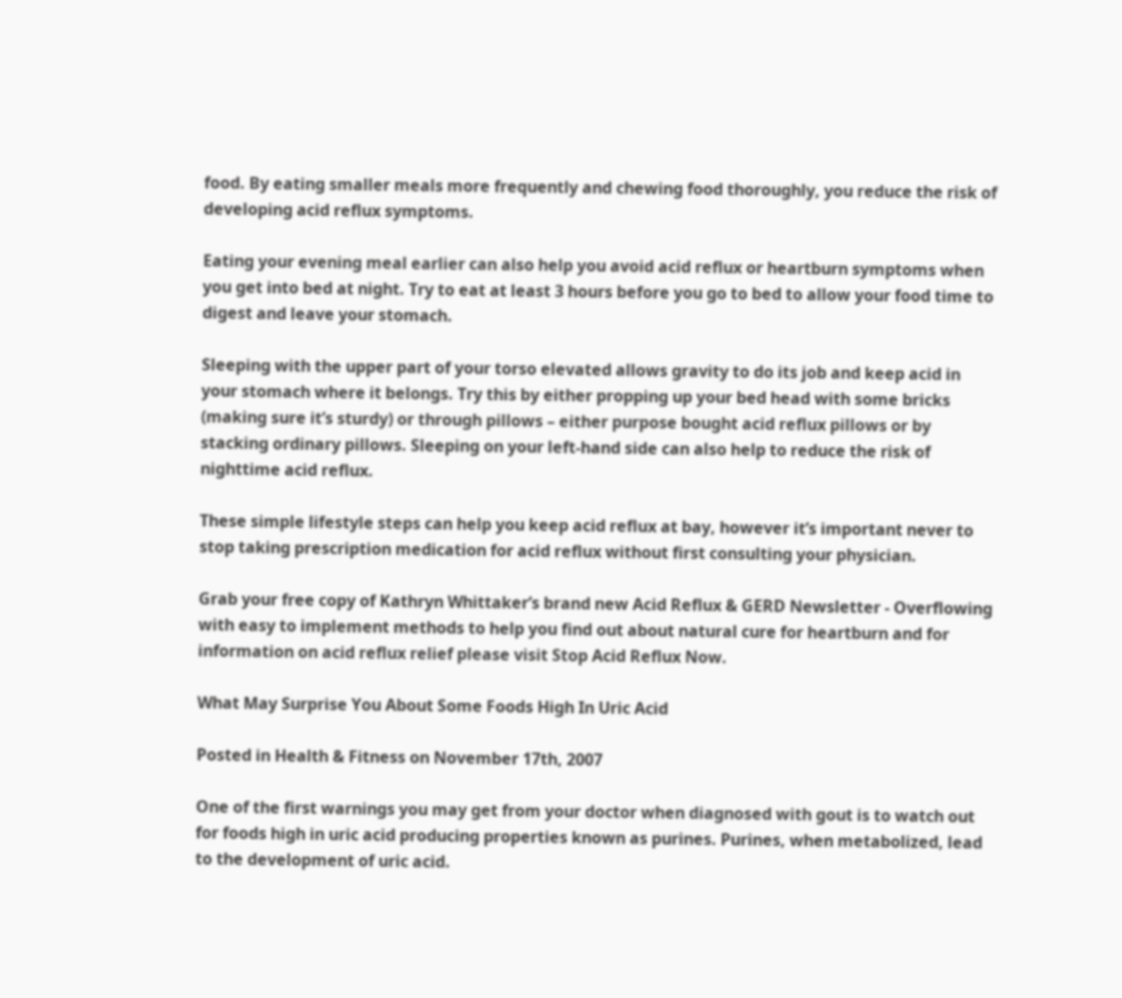food. By eating smaller meals more frequently and chewing food thoroughly, you reduce the risk of developing acid reflux symptoms.

Eating your evening meal earlier can also help you avoid acid reflux or heartburn symptoms when you get into bed at night. Try to eat at least 3 hours before you go to bed to allow your food time to digest and leave your stomach.

Sleeping with the upper part of your torso elevated allows gravity to do its job and keep acid in your stomach where it belongs. Try this by either propping up your bed head with some bricks (making sure it’s sturdy) or through pillows – either purpose bought acid reflux pillows or by stacking ordinary pillows. Sleeping on your left-hand side can also help to reduce the risk of nighttime acid reflux.

These simple lifestyle steps can help you keep acid reflux at bay, however it’s important never to stop taking prescription medication for acid reflux without first consulting your physician.

Grab your free copy of Kathryn Whittaker’s brand new Acid Reflux & GERD Newsletter - Overflowing with easy to implement methods to help you find out about natural cure for heartburn and for information on acid reflux relief please visit Stop Acid Reflux Now.

What May Surprise You About Some Foods High In Uric Acid

Posted in Health & Fitness on November 17th, 2007

One of the first warnings you may get from your doctor when diagnosed with gout is to watch out for foods high in uric acid producing properties known as purines. Purines, when metabolized, lead to the development of uric acid.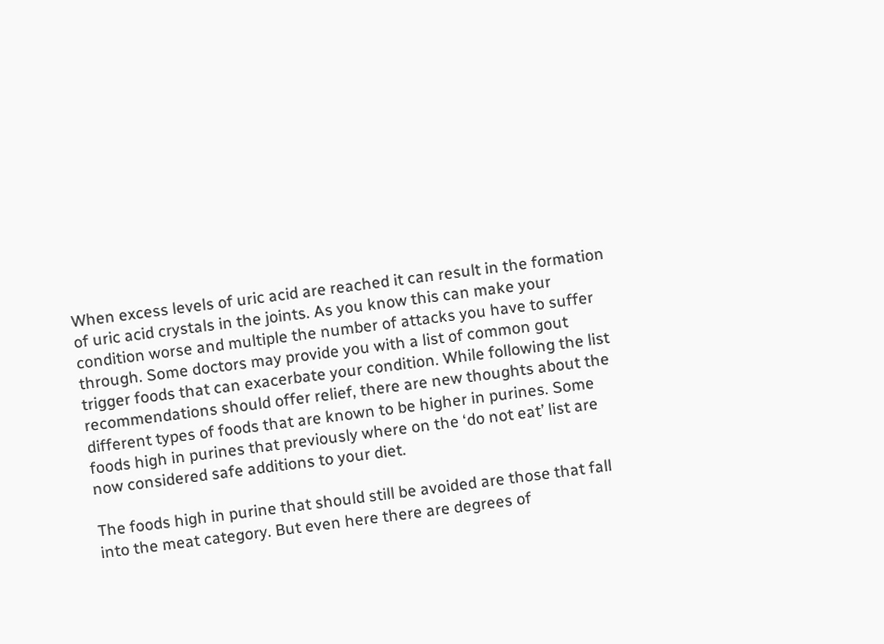When excess levels of uric acid are reached it can result in the formation of uric acid crystals in the joints. As you know this can make your condition worse and multiple the number of attacks you have to suffer through. Some doctors may provide you with a list of common gout trigger foods that can exacerbate your condition. While following the list recommendations should offer relief, there are new thoughts about the different types of foods that are known to be higher in purines. Some foods high in purines that previously where on the ‘do not eat’ list are now considered safe additions to your diet.

The foods high in purine that should still be avoided are those that fall into the meat category. But even here there are degrees of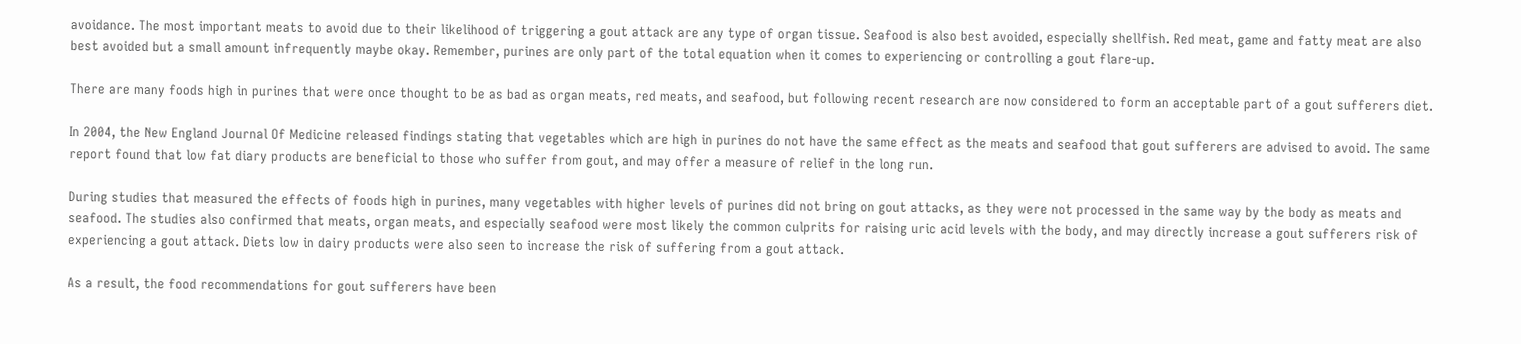avoidance. The most important meats to avoid due to their likelihood of triggering a gout attack are any type of organ tissue. Seafood is also best avoided, especially shellfish. Red meat, game and fatty meat are also best avoided but a small amount infrequently maybe okay. Remember, purines are only part of the total equation when it comes to experiencing or controlling a gout flare-up.

There are many foods high in purines that were once thought to be as bad as organ meats, red meats, and seafood, but following recent research are now considered to form an acceptable part of a gout sufferers diet.

In 2004, the New England Journal Of Medicine released findings stating that vegetables which are high in purines do not have the same effect as the meats and seafood that gout sufferers are advised to avoid. The same report found that low fat diary products are beneficial to those who suffer from gout, and may offer a measure of relief in the long run.

During studies that measured the effects of foods high in purines, many vegetables with higher levels of purines did not bring on gout attacks, as they were not processed in the same way by the body as meats and seafood. The studies also confirmed that meats, organ meats, and especially seafood were most likely the common culprits for raising uric acid levels with the body, and may directly increase a gout sufferers risk of experiencing a gout attack. Diets low in dairy products were also seen to increase the risk of suffering from a gout attack.

As a result, the food recommendations for gout sufferers have been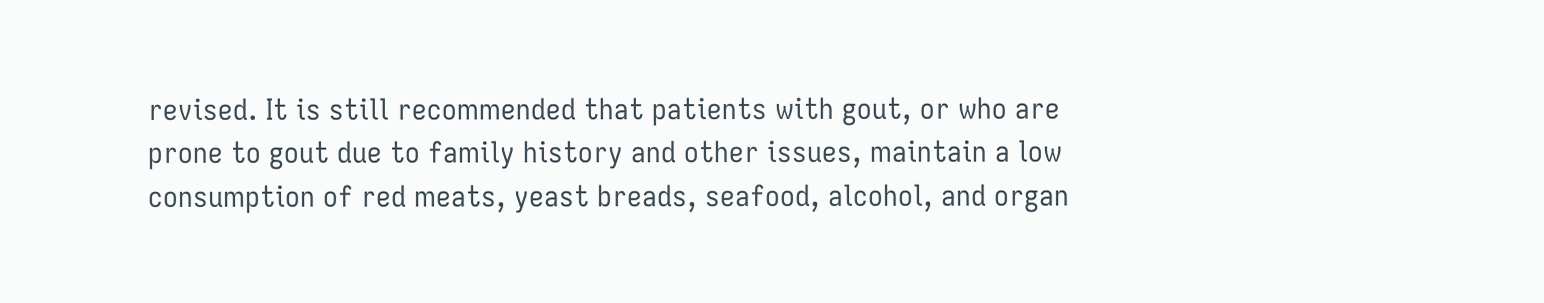revised. It is still recommended that patients with gout, or who are prone to gout due to family history and other issues, maintain a low consumption of red meats, yeast breads, seafood, alcohol, and organ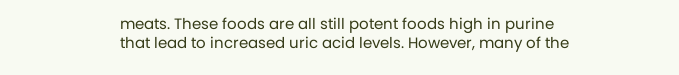meats. These foods are all still potent foods high in purine that lead to increased uric acid levels. However, many of the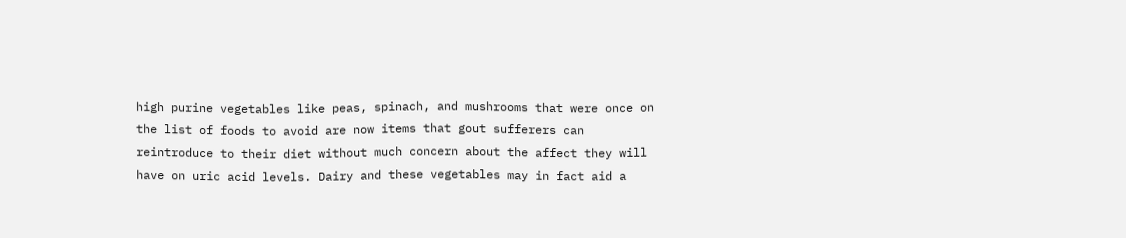high purine vegetables like peas, spinach, and mushrooms that were once on the list of foods to avoid are now items that gout sufferers can reintroduce to their diet without much concern about the affect they will have on uric acid levels. Dairy and these vegetables may in fact aid a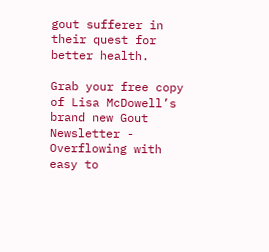gout sufferer in their quest for better health.

Grab your free copy of Lisa McDowell’s brand new Gout Newsletter - Overflowing with easy to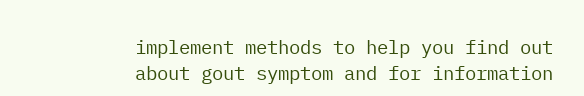implement methods to help you find out about gout symptom and for information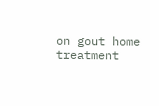on gout home treatment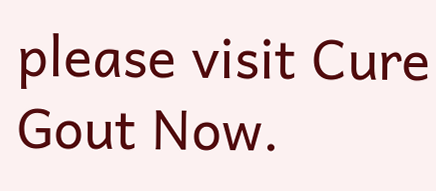please visit Cure Gout Now.